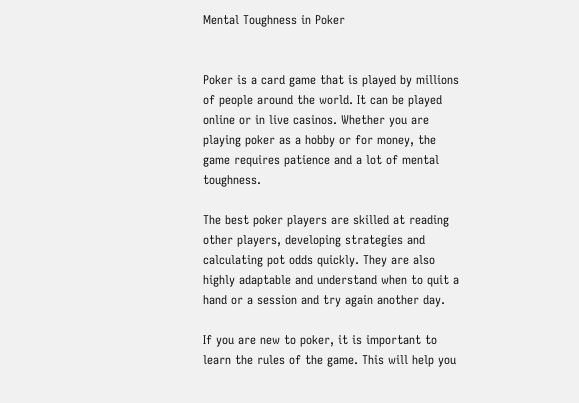Mental Toughness in Poker


Poker is a card game that is played by millions of people around the world. It can be played online or in live casinos. Whether you are playing poker as a hobby or for money, the game requires patience and a lot of mental toughness.

The best poker players are skilled at reading other players, developing strategies and calculating pot odds quickly. They are also highly adaptable and understand when to quit a hand or a session and try again another day.

If you are new to poker, it is important to learn the rules of the game. This will help you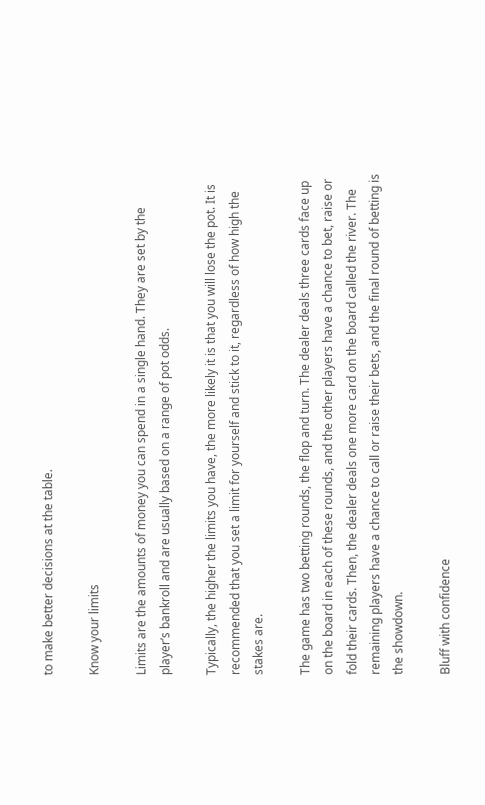to make better decisions at the table.

Know your limits

Limits are the amounts of money you can spend in a single hand. They are set by the player’s bankroll and are usually based on a range of pot odds.

Typically, the higher the limits you have, the more likely it is that you will lose the pot. It is recommended that you set a limit for yourself and stick to it, regardless of how high the stakes are.

The game has two betting rounds, the flop and turn. The dealer deals three cards face up on the board in each of these rounds, and the other players have a chance to bet, raise or fold their cards. Then, the dealer deals one more card on the board called the river. The remaining players have a chance to call or raise their bets, and the final round of betting is the showdown.

Bluff with confidence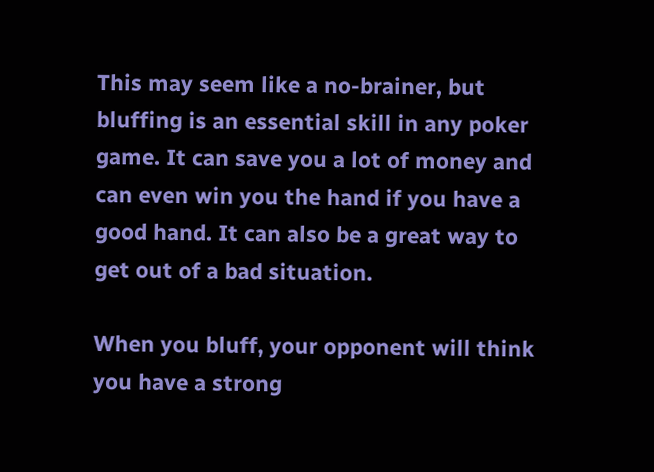This may seem like a no-brainer, but bluffing is an essential skill in any poker game. It can save you a lot of money and can even win you the hand if you have a good hand. It can also be a great way to get out of a bad situation.

When you bluff, your opponent will think you have a strong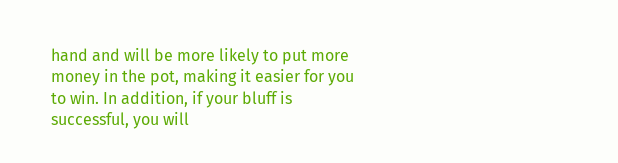hand and will be more likely to put more money in the pot, making it easier for you to win. In addition, if your bluff is successful, you will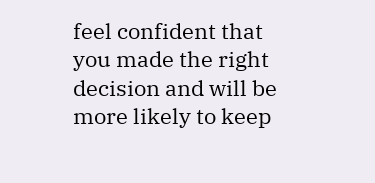feel confident that you made the right decision and will be more likely to keep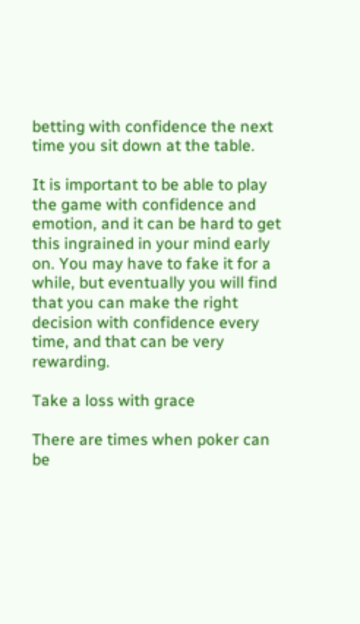betting with confidence the next time you sit down at the table.

It is important to be able to play the game with confidence and emotion, and it can be hard to get this ingrained in your mind early on. You may have to fake it for a while, but eventually you will find that you can make the right decision with confidence every time, and that can be very rewarding.

Take a loss with grace

There are times when poker can be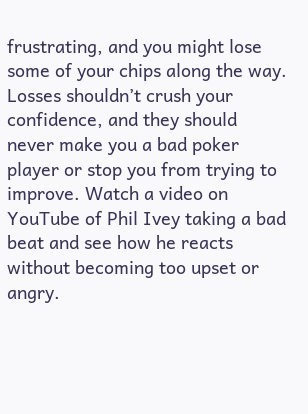frustrating, and you might lose some of your chips along the way. Losses shouldn’t crush your confidence, and they should never make you a bad poker player or stop you from trying to improve. Watch a video on YouTube of Phil Ivey taking a bad beat and see how he reacts without becoming too upset or angry.